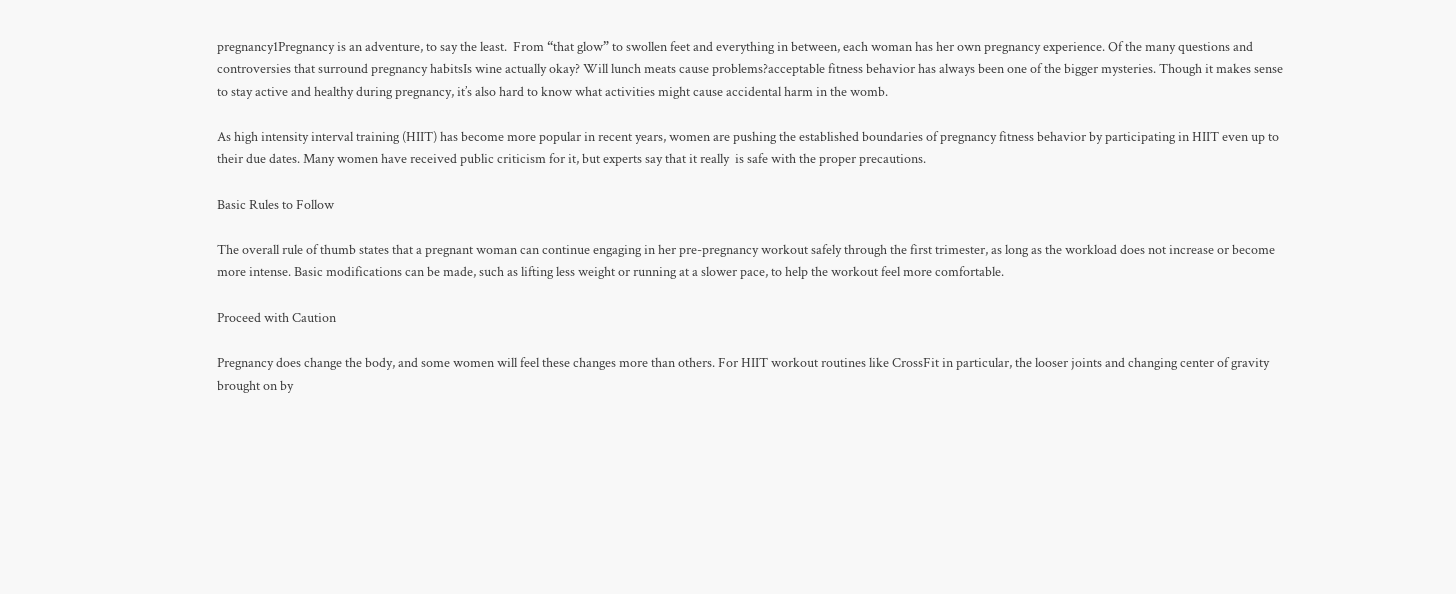pregnancy1Pregnancy is an adventure, to say the least.  From “that glow” to swollen feet and everything in between, each woman has her own pregnancy experience. Of the many questions and controversies that surround pregnancy habitsIs wine actually okay? Will lunch meats cause problems?acceptable fitness behavior has always been one of the bigger mysteries. Though it makes sense to stay active and healthy during pregnancy, it’s also hard to know what activities might cause accidental harm in the womb.

As high intensity interval training (HIIT) has become more popular in recent years, women are pushing the established boundaries of pregnancy fitness behavior by participating in HIIT even up to their due dates. Many women have received public criticism for it, but experts say that it really  is safe with the proper precautions.

Basic Rules to Follow

The overall rule of thumb states that a pregnant woman can continue engaging in her pre-pregnancy workout safely through the first trimester, as long as the workload does not increase or become more intense. Basic modifications can be made, such as lifting less weight or running at a slower pace, to help the workout feel more comfortable.

Proceed with Caution

Pregnancy does change the body, and some women will feel these changes more than others. For HIIT workout routines like CrossFit in particular, the looser joints and changing center of gravity brought on by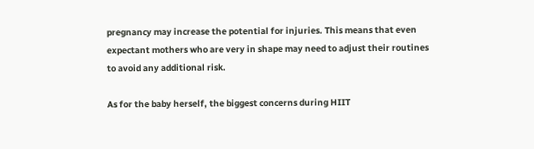pregnancy may increase the potential for injuries. This means that even expectant mothers who are very in shape may need to adjust their routines to avoid any additional risk.

As for the baby herself, the biggest concerns during HIIT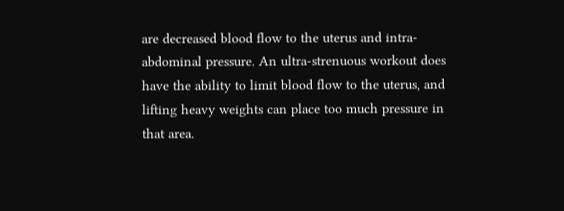are decreased blood flow to the uterus and intra-abdominal pressure. An ultra-strenuous workout does have the ability to limit blood flow to the uterus, and lifting heavy weights can place too much pressure in that area.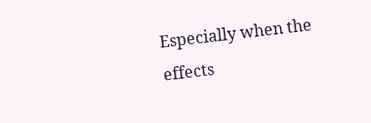Especially when the effects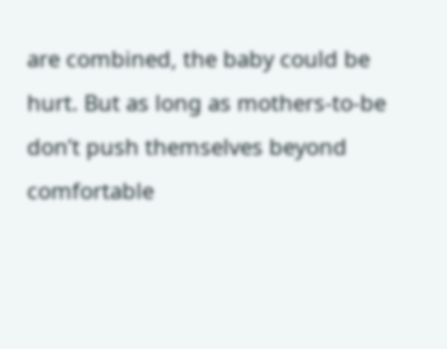are combined, the baby could be hurt. But as long as mothers-to-be don’t push themselves beyond comfortable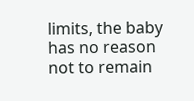limits, the baby has no reason not to remain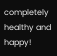completely healthy and happy!